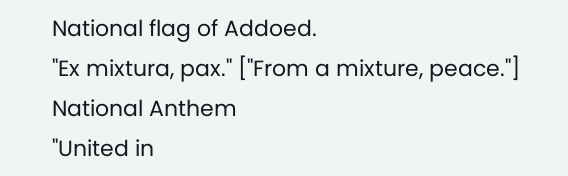National flag of Addoed.
"Ex mixtura, pax." ["From a mixture, peace."]
National Anthem
"United in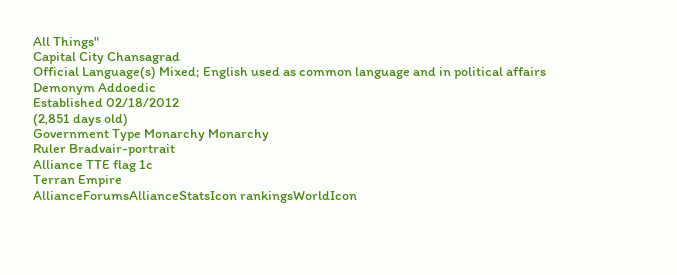All Things"
Capital City Chansagrad
Official Language(s) Mixed; English used as common language and in political affairs
Demonym Addoedic
Established 02/18/2012
(2,851 days old)
Government Type Monarchy Monarchy
Ruler Bradvair-portrait
Alliance TTE flag 1c
Terran Empire
AllianceForumsAllianceStatsIcon rankingsWorldIcon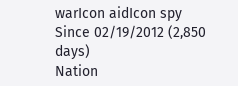warIcon aidIcon spy
Since 02/19/2012 (2,850 days)
Nation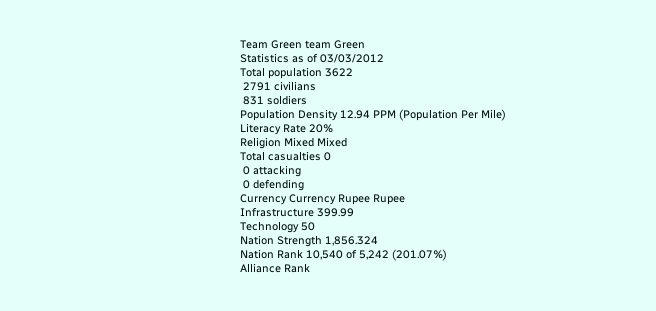Team Green team Green
Statistics as of 03/03/2012
Total population 3622
 2791 civilians
 831 soldiers
Population Density 12.94 PPM (Population Per Mile)
Literacy Rate 20%
Religion Mixed Mixed
Total casualties 0
 0 attacking
 0 defending
Currency Currency Rupee Rupee
Infrastructure 399.99
Technology 50
Nation Strength 1,856.324
Nation Rank 10,540 of 5,242 (201.07%)
Alliance Rank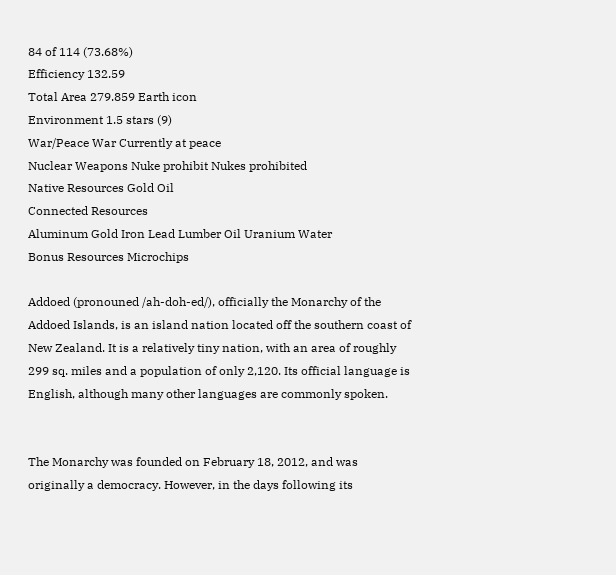84 of 114 (73.68%)
Efficiency 132.59
Total Area 279.859 Earth icon
Environment 1.5 stars (9)
War/Peace War Currently at peace
Nuclear Weapons Nuke prohibit Nukes prohibited
Native Resources Gold Oil
Connected Resources
Aluminum Gold Iron Lead Lumber Oil Uranium Water
Bonus Resources Microchips

Addoed (pronouned /ah-doh-ed/), officially the Monarchy of the Addoed Islands, is an island nation located off the southern coast of New Zealand. It is a relatively tiny nation, with an area of roughly 299 sq. miles and a population of only 2,120. Its official language is English, although many other languages are commonly spoken.


The Monarchy was founded on February 18, 2012, and was originally a democracy. However, in the days following its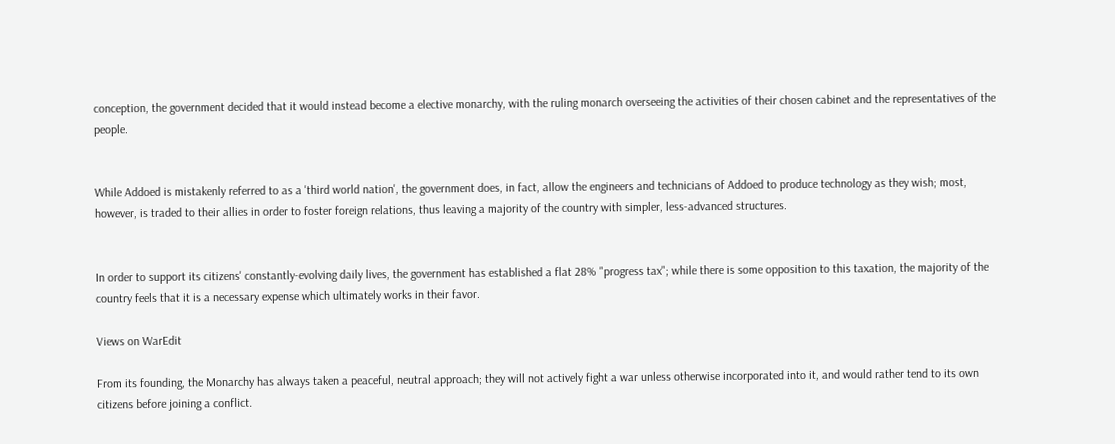conception, the government decided that it would instead become a elective monarchy, with the ruling monarch overseeing the activities of their chosen cabinet and the representatives of the people.


While Addoed is mistakenly referred to as a 'third world nation', the government does, in fact, allow the engineers and technicians of Addoed to produce technology as they wish; most, however, is traded to their allies in order to foster foreign relations, thus leaving a majority of the country with simpler, less-advanced structures.


In order to support its citizens' constantly-evolving daily lives, the government has established a flat 28% "progress tax"; while there is some opposition to this taxation, the majority of the country feels that it is a necessary expense which ultimately works in their favor.

Views on WarEdit

From its founding, the Monarchy has always taken a peaceful, neutral approach; they will not actively fight a war unless otherwise incorporated into it, and would rather tend to its own citizens before joining a conflict.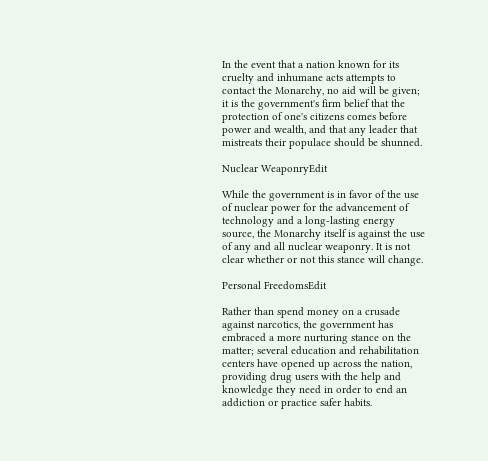In the event that a nation known for its cruelty and inhumane acts attempts to contact the Monarchy, no aid will be given; it is the government's firm belief that the protection of one's citizens comes before power and wealth, and that any leader that mistreats their populace should be shunned.

Nuclear WeaponryEdit

While the government is in favor of the use of nuclear power for the advancement of technology and a long-lasting energy source, the Monarchy itself is against the use of any and all nuclear weaponry. It is not clear whether or not this stance will change.

Personal FreedomsEdit

Rather than spend money on a crusade against narcotics, the government has embraced a more nurturing stance on the matter; several education and rehabilitation centers have opened up across the nation, providing drug users with the help and knowledge they need in order to end an addiction or practice safer habits.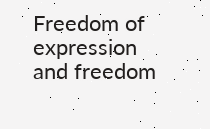Freedom of expression and freedom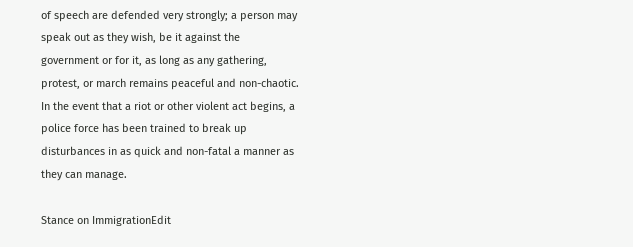of speech are defended very strongly; a person may speak out as they wish, be it against the government or for it, as long as any gathering, protest, or march remains peaceful and non-chaotic. In the event that a riot or other violent act begins, a police force has been trained to break up disturbances in as quick and non-fatal a manner as they can manage.

Stance on ImmigrationEdit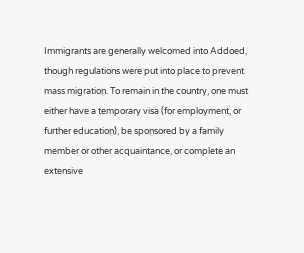Immigrants are generally welcomed into Addoed, though regulations were put into place to prevent mass migration. To remain in the country, one must either have a temporary visa (for employment, or further education), be sponsored by a family member or other acquaintance, or complete an extensive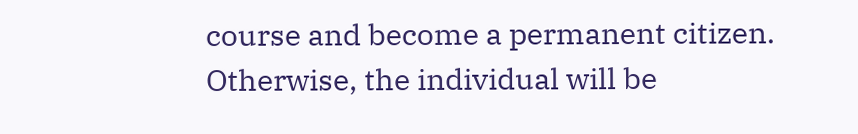course and become a permanent citizen. Otherwise, the individual will be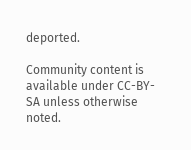deported.

Community content is available under CC-BY-SA unless otherwise noted.